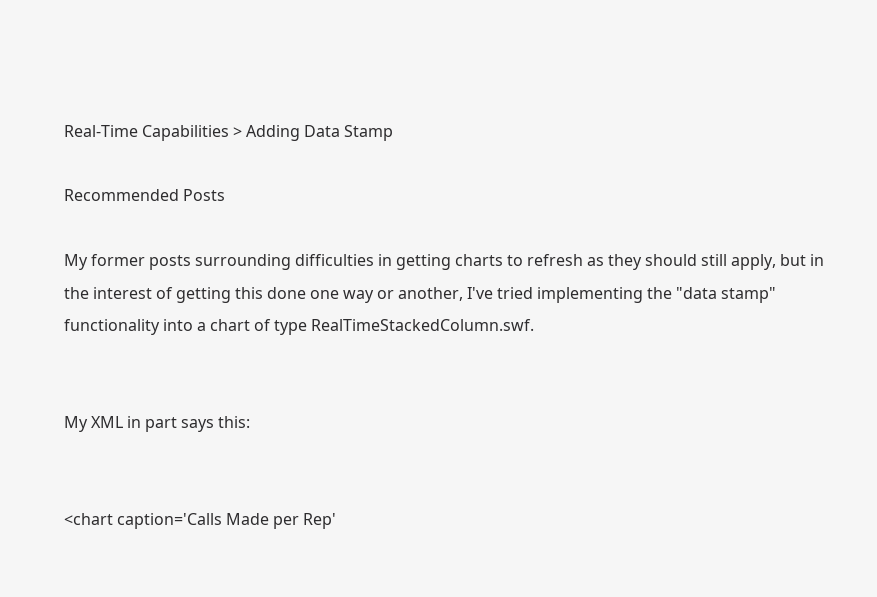Real-Time Capabilities > Adding Data Stamp

Recommended Posts

My former posts surrounding difficulties in getting charts to refresh as they should still apply, but in the interest of getting this done one way or another, I've tried implementing the "data stamp" functionality into a chart of type RealTimeStackedColumn.swf.


My XML in part says this:


<chart caption='Calls Made per Rep'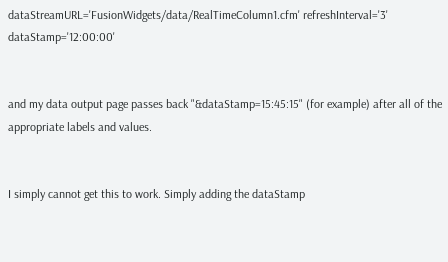dataStreamURL='FusionWidgets/data/RealTimeColumn1.cfm' refreshInterval='3' dataStamp='12:00:00'


and my data output page passes back "&dataStamp=15:45:15" (for example) after all of the appropriate labels and values.


I simply cannot get this to work. Simply adding the dataStamp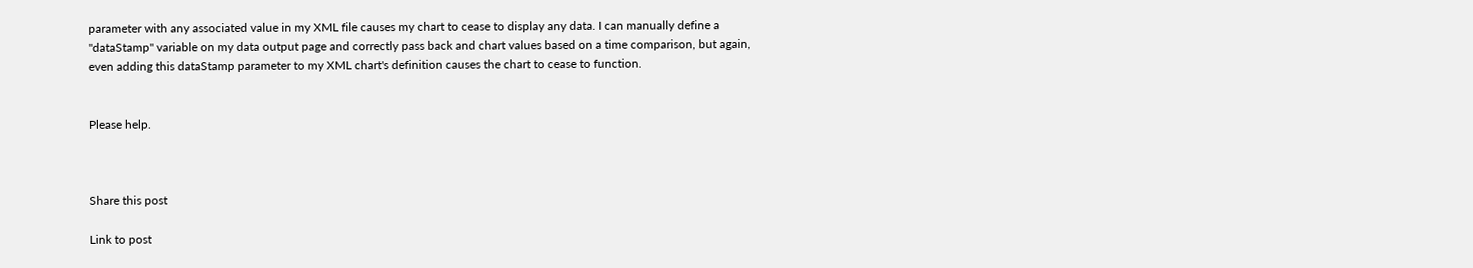parameter with any associated value in my XML file causes my chart to cease to display any data. I can manually define a "dataStamp" variable on my data output page and correctly pass back and chart values based on a time comparison, but again, even adding this dataStamp parameter to my XML chart's definition causes the chart to cease to function.


Please help.



Share this post

Link to post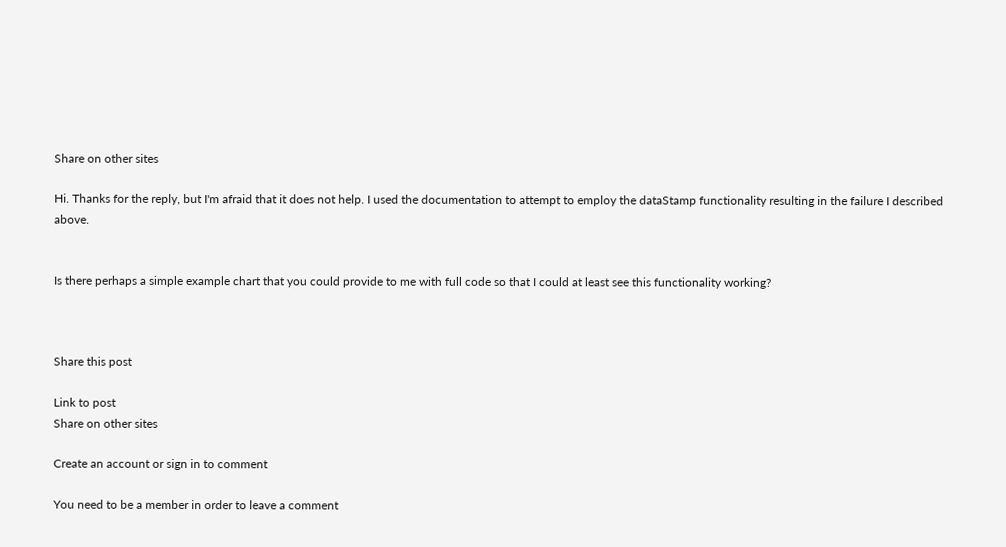Share on other sites

Hi. Thanks for the reply, but I'm afraid that it does not help. I used the documentation to attempt to employ the dataStamp functionality resulting in the failure I described above.


Is there perhaps a simple example chart that you could provide to me with full code so that I could at least see this functionality working?



Share this post

Link to post
Share on other sites

Create an account or sign in to comment

You need to be a member in order to leave a comment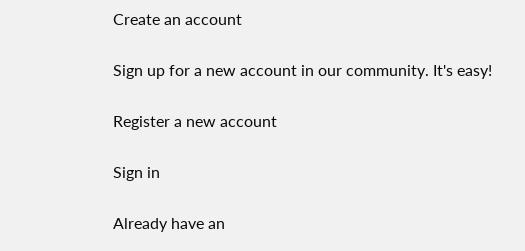Create an account

Sign up for a new account in our community. It's easy!

Register a new account

Sign in

Already have an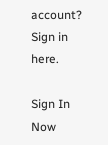account? Sign in here.

Sign In Now